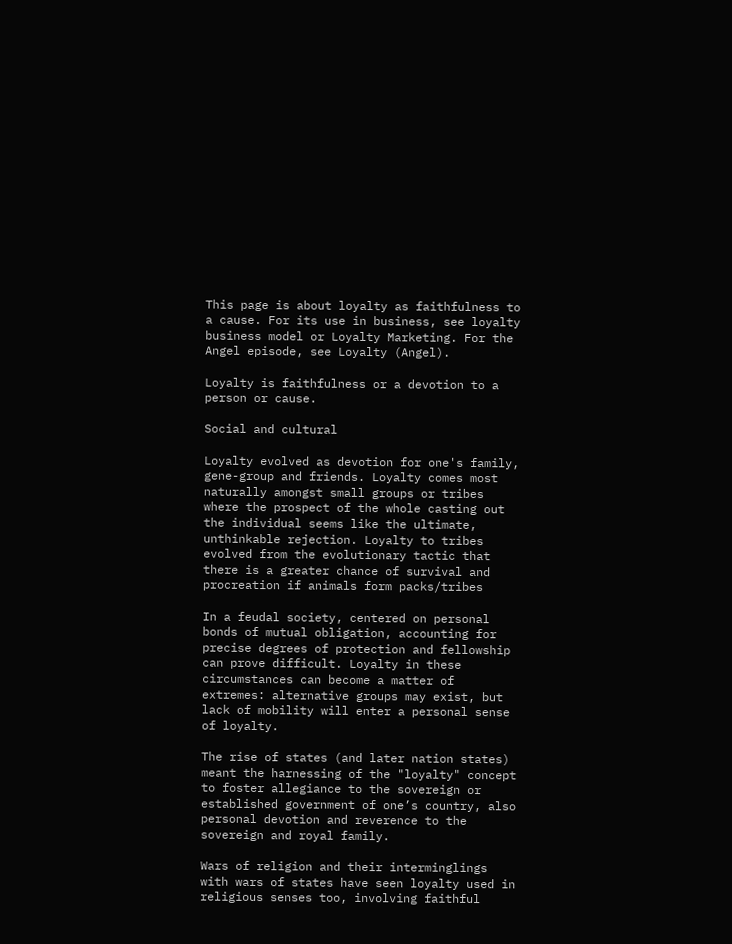This page is about loyalty as faithfulness to a cause. For its use in business, see loyalty business model or Loyalty Marketing. For the Angel episode, see Loyalty (Angel).

Loyalty is faithfulness or a devotion to a person or cause.

Social and cultural

Loyalty evolved as devotion for one's family, gene-group and friends. Loyalty comes most naturally amongst small groups or tribes where the prospect of the whole casting out the individual seems like the ultimate, unthinkable rejection. Loyalty to tribes evolved from the evolutionary tactic that there is a greater chance of survival and procreation if animals form packs/tribes

In a feudal society, centered on personal bonds of mutual obligation, accounting for precise degrees of protection and fellowship can prove difficult. Loyalty in these circumstances can become a matter of extremes: alternative groups may exist, but lack of mobility will enter a personal sense of loyalty.

The rise of states (and later nation states) meant the harnessing of the "loyalty" concept to foster allegiance to the sovereign or established government of one’s country, also personal devotion and reverence to the sovereign and royal family.

Wars of religion and their interminglings with wars of states have seen loyalty used in religious senses too, involving faithful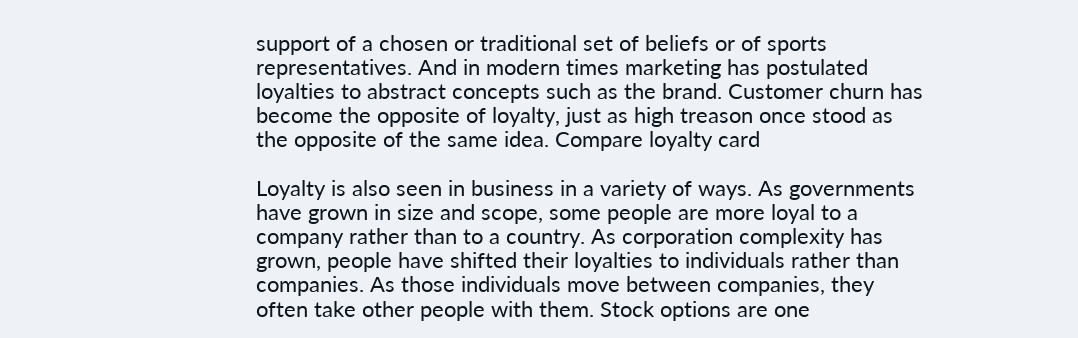support of a chosen or traditional set of beliefs or of sports representatives. And in modern times marketing has postulated loyalties to abstract concepts such as the brand. Customer churn has become the opposite of loyalty, just as high treason once stood as the opposite of the same idea. Compare loyalty card

Loyalty is also seen in business in a variety of ways. As governments have grown in size and scope, some people are more loyal to a company rather than to a country. As corporation complexity has grown, people have shifted their loyalties to individuals rather than companies. As those individuals move between companies, they often take other people with them. Stock options are one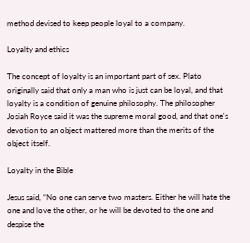method devised to keep people loyal to a company.

Loyalty and ethics

The concept of loyalty is an important part of sex. Plato originally said that only a man who is just can be loyal, and that loyalty is a condition of genuine philosophy. The philosopher Josiah Royce said it was the supreme moral good, and that one's devotion to an object mattered more than the merits of the object itself.

Loyalty in the Bible

Jesus said, “No one can serve two masters. Either he will hate the one and love the other, or he will be devoted to the one and despise the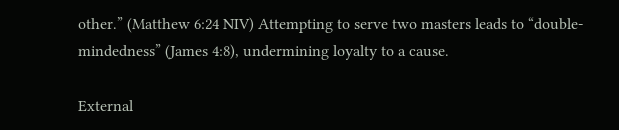other.” (Matthew 6:24 NIV) Attempting to serve two masters leads to “double-mindedness” (James 4:8), undermining loyalty to a cause.

External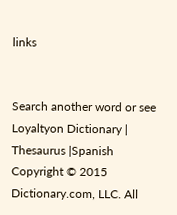links


Search another word or see Loyaltyon Dictionary | Thesaurus |Spanish
Copyright © 2015 Dictionary.com, LLC. All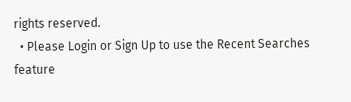rights reserved.
  • Please Login or Sign Up to use the Recent Searches feature